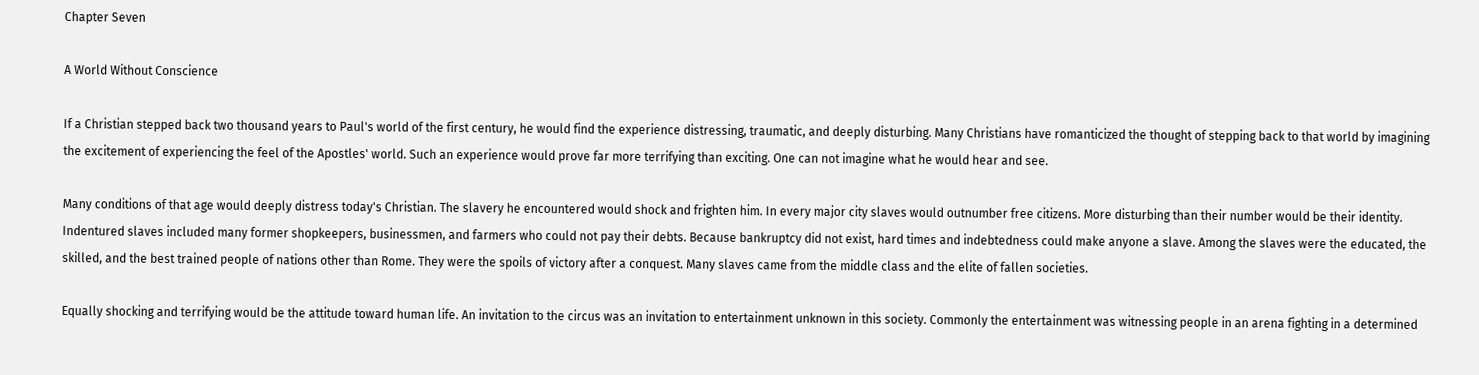Chapter Seven

A World Without Conscience

If a Christian stepped back two thousand years to Paul's world of the first century, he would find the experience distressing, traumatic, and deeply disturbing. Many Christians have romanticized the thought of stepping back to that world by imagining the excitement of experiencing the feel of the Apostles' world. Such an experience would prove far more terrifying than exciting. One can not imagine what he would hear and see.

Many conditions of that age would deeply distress today's Christian. The slavery he encountered would shock and frighten him. In every major city slaves would outnumber free citizens. More disturbing than their number would be their identity. Indentured slaves included many former shopkeepers, businessmen, and farmers who could not pay their debts. Because bankruptcy did not exist, hard times and indebtedness could make anyone a slave. Among the slaves were the educated, the skilled, and the best trained people of nations other than Rome. They were the spoils of victory after a conquest. Many slaves came from the middle class and the elite of fallen societies.

Equally shocking and terrifying would be the attitude toward human life. An invitation to the circus was an invitation to entertainment unknown in this society. Commonly the entertainment was witnessing people in an arena fighting in a determined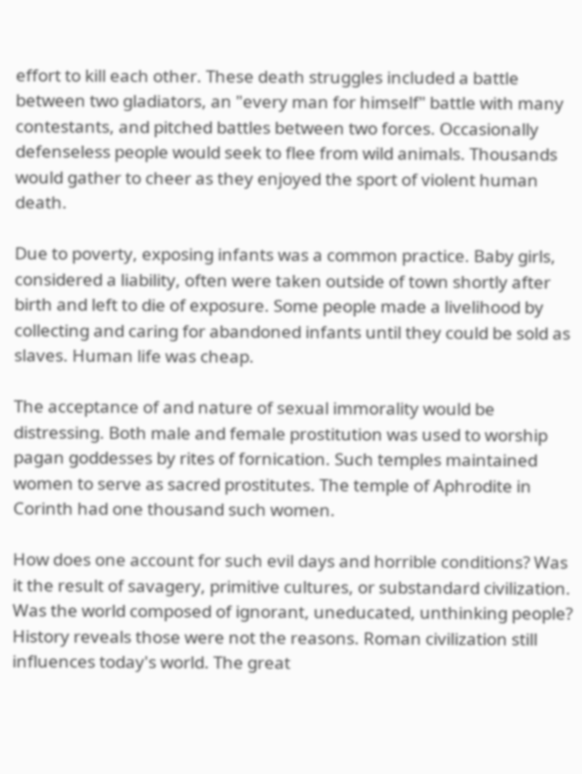effort to kill each other. These death struggles included a battle between two gladiators, an "every man for himself" battle with many contestants, and pitched battles between two forces. Occasionally defenseless people would seek to flee from wild animals. Thousands would gather to cheer as they enjoyed the sport of violent human death.

Due to poverty, exposing infants was a common practice. Baby girls, considered a liability, often were taken outside of town shortly after birth and left to die of exposure. Some people made a livelihood by collecting and caring for abandoned infants until they could be sold as slaves. Human life was cheap.

The acceptance of and nature of sexual immorality would be distressing. Both male and female prostitution was used to worship pagan goddesses by rites of fornication. Such temples maintained women to serve as sacred prostitutes. The temple of Aphrodite in Corinth had one thousand such women.

How does one account for such evil days and horrible conditions? Was it the result of savagery, primitive cultures, or substandard civilization. Was the world composed of ignorant, uneducated, unthinking people? History reveals those were not the reasons. Roman civilization still influences today's world. The great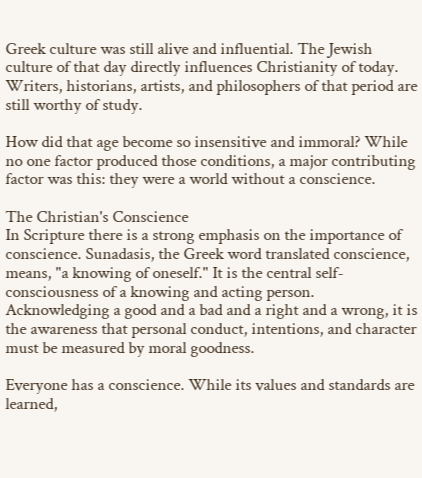Greek culture was still alive and influential. The Jewish culture of that day directly influences Christianity of today. Writers, historians, artists, and philosophers of that period are still worthy of study.

How did that age become so insensitive and immoral? While no one factor produced those conditions, a major contributing factor was this: they were a world without a conscience.

The Christian's Conscience
In Scripture there is a strong emphasis on the importance of conscience. Sunadasis, the Greek word translated conscience, means, "a knowing of oneself." It is the central self-consciousness of a knowing and acting person. Acknowledging a good and a bad and a right and a wrong, it is the awareness that personal conduct, intentions, and character must be measured by moral goodness.

Everyone has a conscience. While its values and standards are learned,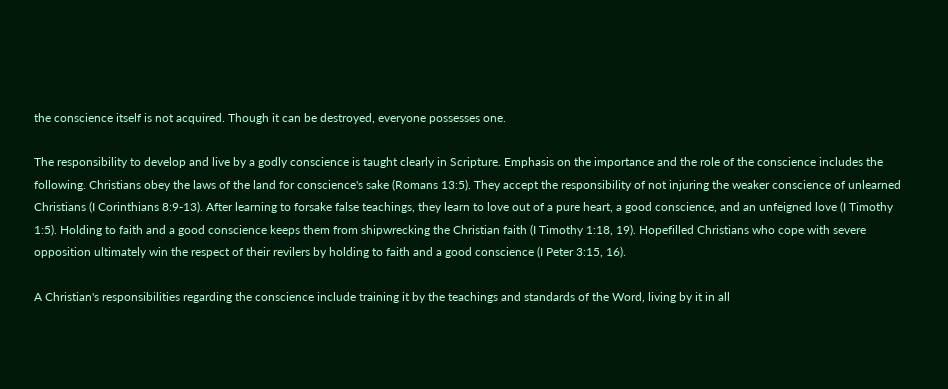the conscience itself is not acquired. Though it can be destroyed, everyone possesses one.

The responsibility to develop and live by a godly conscience is taught clearly in Scripture. Emphasis on the importance and the role of the conscience includes the following. Christians obey the laws of the land for conscience's sake (Romans 13:5). They accept the responsibility of not injuring the weaker conscience of unlearned Christians (I Corinthians 8:9-13). After learning to forsake false teachings, they learn to love out of a pure heart, a good conscience, and an unfeigned love (I Timothy 1:5). Holding to faith and a good conscience keeps them from shipwrecking the Christian faith (I Timothy 1:18, 19). Hopefilled Christians who cope with severe opposition ultimately win the respect of their revilers by holding to faith and a good conscience (I Peter 3:15, 16).

A Christian's responsibilities regarding the conscience include training it by the teachings and standards of the Word, living by it in all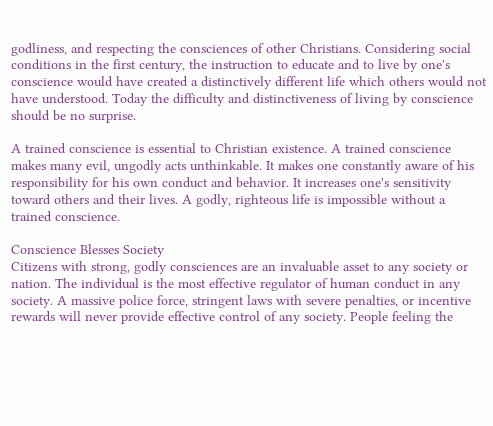godliness, and respecting the consciences of other Christians. Considering social conditions in the first century, the instruction to educate and to live by one's conscience would have created a distinctively different life which others would not have understood. Today the difficulty and distinctiveness of living by conscience should be no surprise.

A trained conscience is essential to Christian existence. A trained conscience makes many evil, ungodly acts unthinkable. It makes one constantly aware of his responsibility for his own conduct and behavior. It increases one's sensitivity toward others and their lives. A godly, righteous life is impossible without a trained conscience.

Conscience Blesses Society
Citizens with strong, godly consciences are an invaluable asset to any society or nation. The individual is the most effective regulator of human conduct in any society. A massive police force, stringent laws with severe penalties, or incentive rewards will never provide effective control of any society. People feeling the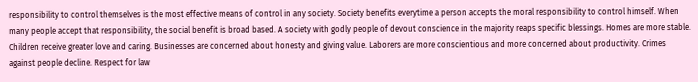responsibility to control themselves is the most effective means of control in any society. Society benefits everytime a person accepts the moral responsibility to control himself. When many people accept that responsibility, the social benefit is broad based. A society with godly people of devout conscience in the majority reaps specific blessings. Homes are more stable. Children receive greater love and caring. Businesses are concerned about honesty and giving value. Laborers are more conscientious and more concerned about productivity. Crimes against people decline. Respect for law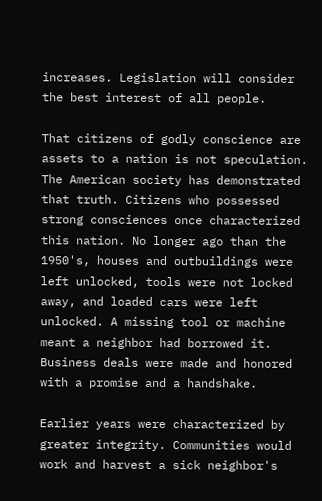increases. Legislation will consider the best interest of all people.

That citizens of godly conscience are assets to a nation is not speculation. The American society has demonstrated that truth. Citizens who possessed strong consciences once characterized this nation. No longer ago than the 1950's, houses and outbuildings were left unlocked, tools were not locked away, and loaded cars were left unlocked. A missing tool or machine meant a neighbor had borrowed it. Business deals were made and honored with a promise and a handshake.

Earlier years were characterized by greater integrity. Communities would work and harvest a sick neighbor's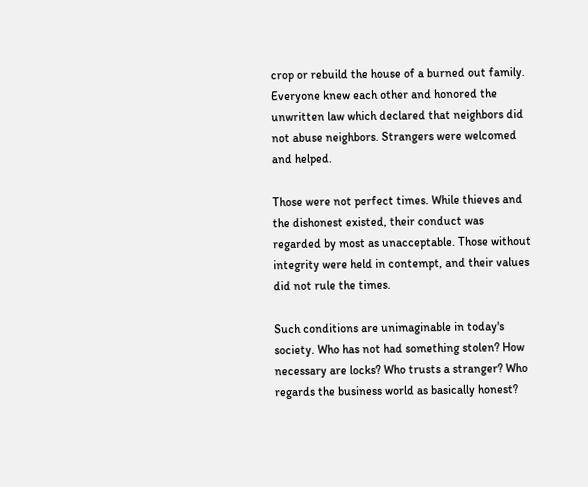crop or rebuild the house of a burned out family. Everyone knew each other and honored the unwritten law which declared that neighbors did not abuse neighbors. Strangers were welcomed and helped.

Those were not perfect times. While thieves and the dishonest existed, their conduct was regarded by most as unacceptable. Those without integrity were held in contempt, and their values did not rule the times.

Such conditions are unimaginable in today's society. Who has not had something stolen? How necessary are locks? Who trusts a stranger? Who regards the business world as basically honest?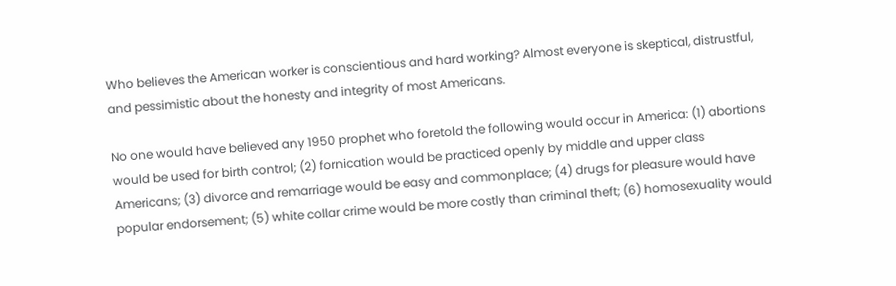Who believes the American worker is conscientious and hard working? Almost everyone is skeptical, distrustful, and pessimistic about the honesty and integrity of most Americans.

No one would have believed any 1950 prophet who foretold the following would occur in America: (1) abortions would be used for birth control; (2) fornication would be practiced openly by middle and upper class Americans; (3) divorce and remarriage would be easy and commonplace; (4) drugs for pleasure would have popular endorsement; (5) white collar crime would be more costly than criminal theft; (6) homosexuality would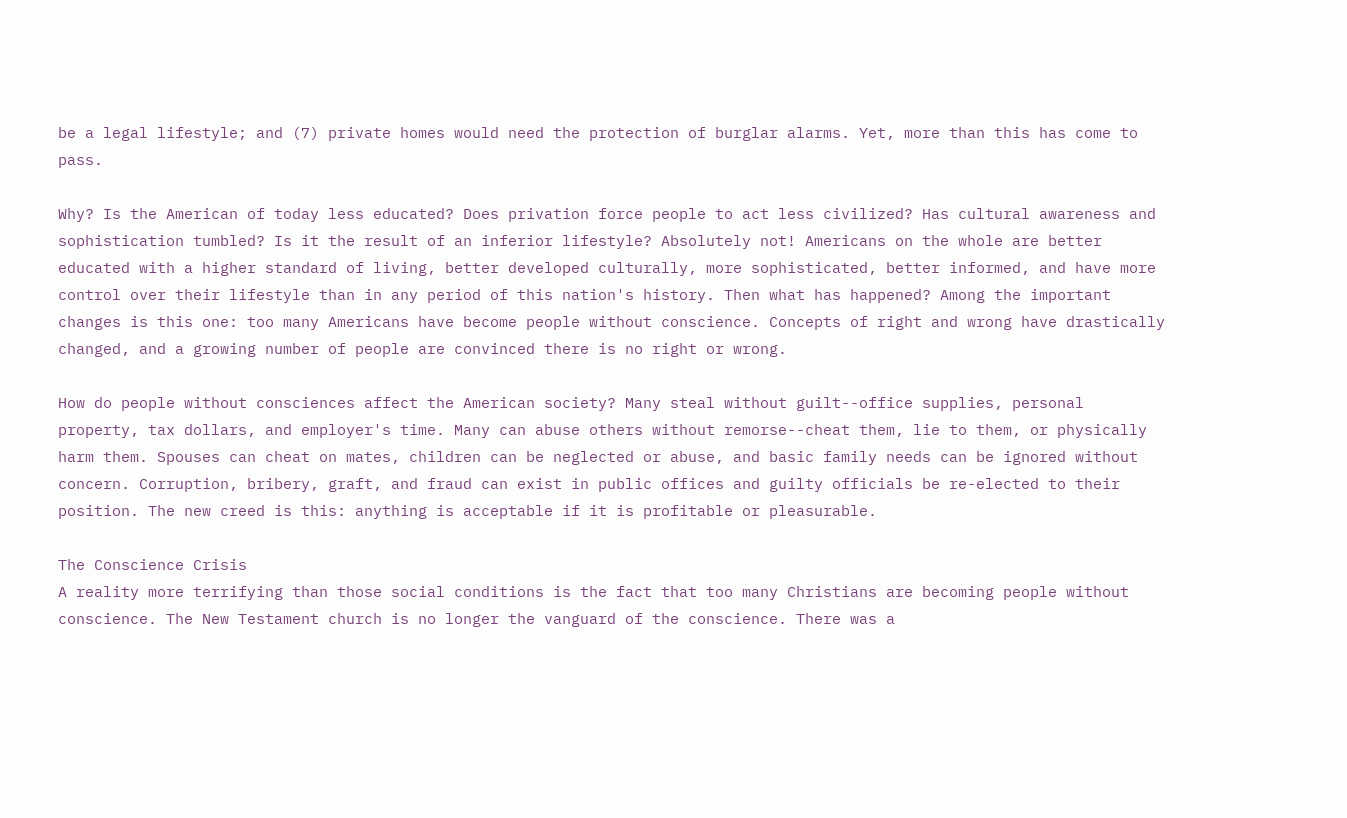be a legal lifestyle; and (7) private homes would need the protection of burglar alarms. Yet, more than this has come to pass.

Why? Is the American of today less educated? Does privation force people to act less civilized? Has cultural awareness and sophistication tumbled? Is it the result of an inferior lifestyle? Absolutely not! Americans on the whole are better educated with a higher standard of living, better developed culturally, more sophisticated, better informed, and have more control over their lifestyle than in any period of this nation's history. Then what has happened? Among the important changes is this one: too many Americans have become people without conscience. Concepts of right and wrong have drastically changed, and a growing number of people are convinced there is no right or wrong.

How do people without consciences affect the American society? Many steal without guilt--office supplies, personal property, tax dollars, and employer's time. Many can abuse others without remorse--cheat them, lie to them, or physically harm them. Spouses can cheat on mates, children can be neglected or abuse, and basic family needs can be ignored without concern. Corruption, bribery, graft, and fraud can exist in public offices and guilty officials be re-elected to their position. The new creed is this: anything is acceptable if it is profitable or pleasurable.

The Conscience Crisis
A reality more terrifying than those social conditions is the fact that too many Christians are becoming people without conscience. The New Testament church is no longer the vanguard of the conscience. There was a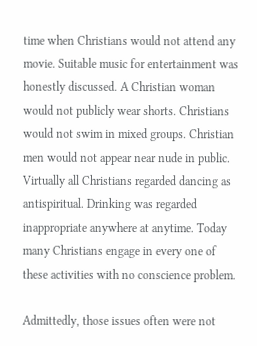time when Christians would not attend any movie. Suitable music for entertainment was honestly discussed. A Christian woman would not publicly wear shorts. Christians would not swim in mixed groups. Christian men would not appear near nude in public. Virtually all Christians regarded dancing as antispiritual. Drinking was regarded inappropriate anywhere at anytime. Today many Christians engage in every one of these activities with no conscience problem.

Admittedly, those issues often were not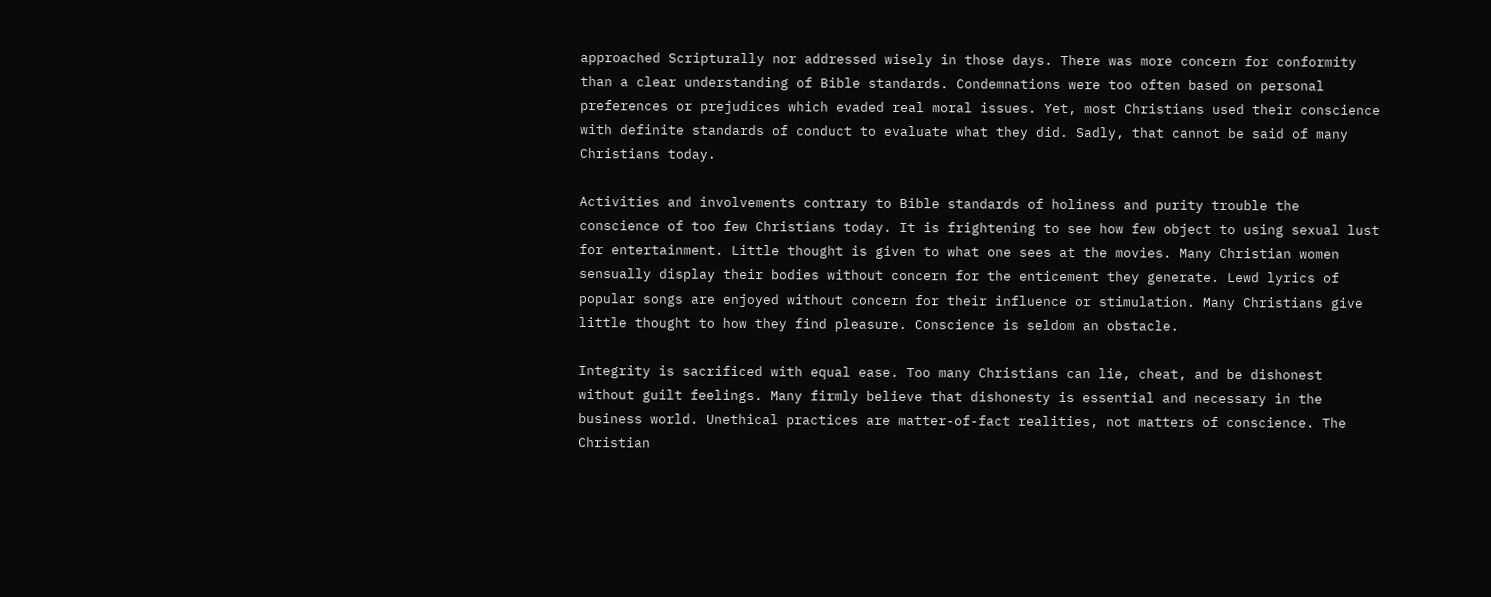approached Scripturally nor addressed wisely in those days. There was more concern for conformity than a clear understanding of Bible standards. Condemnations were too often based on personal preferences or prejudices which evaded real moral issues. Yet, most Christians used their conscience with definite standards of conduct to evaluate what they did. Sadly, that cannot be said of many Christians today.

Activities and involvements contrary to Bible standards of holiness and purity trouble the conscience of too few Christians today. It is frightening to see how few object to using sexual lust for entertainment. Little thought is given to what one sees at the movies. Many Christian women sensually display their bodies without concern for the enticement they generate. Lewd lyrics of popular songs are enjoyed without concern for their influence or stimulation. Many Christians give little thought to how they find pleasure. Conscience is seldom an obstacle.

Integrity is sacrificed with equal ease. Too many Christians can lie, cheat, and be dishonest without guilt feelings. Many firmly believe that dishonesty is essential and necessary in the business world. Unethical practices are matter-of-fact realities, not matters of conscience. The Christian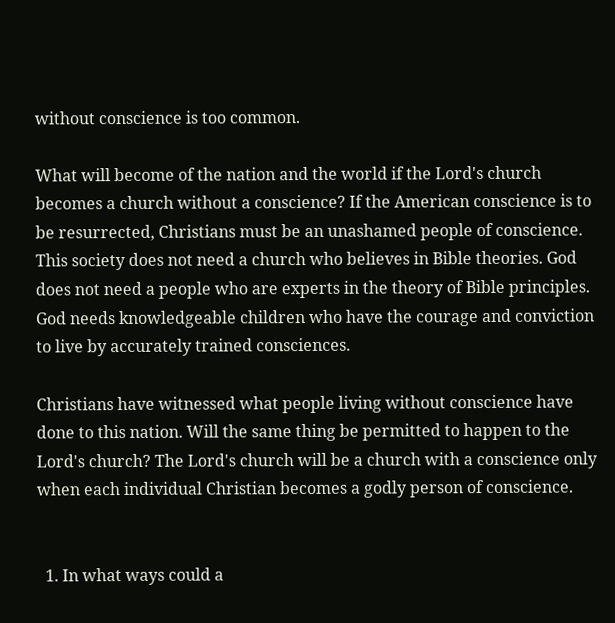without conscience is too common.

What will become of the nation and the world if the Lord's church becomes a church without a conscience? If the American conscience is to be resurrected, Christians must be an unashamed people of conscience. This society does not need a church who believes in Bible theories. God does not need a people who are experts in the theory of Bible principles. God needs knowledgeable children who have the courage and conviction to live by accurately trained consciences.

Christians have witnessed what people living without conscience have done to this nation. Will the same thing be permitted to happen to the Lord's church? The Lord's church will be a church with a conscience only when each individual Christian becomes a godly person of conscience.


  1. In what ways could a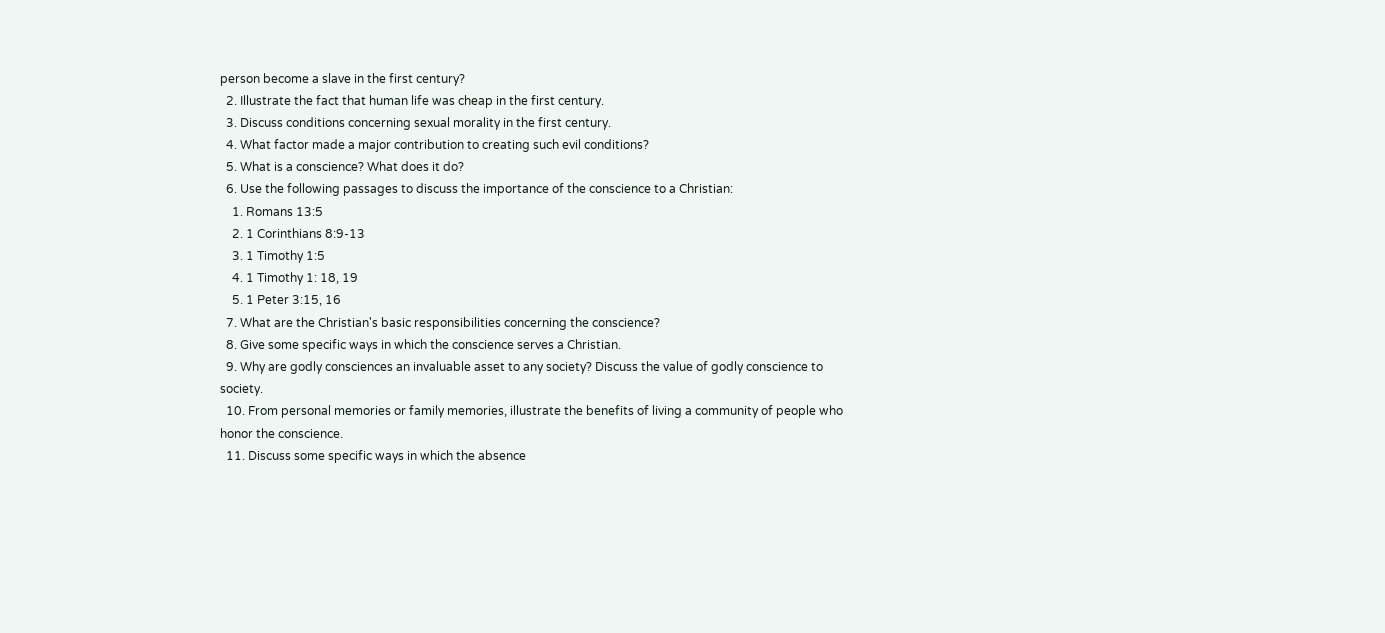person become a slave in the first century?
  2. Illustrate the fact that human life was cheap in the first century.
  3. Discuss conditions concerning sexual morality in the first century.
  4. What factor made a major contribution to creating such evil conditions?
  5. What is a conscience? What does it do?
  6. Use the following passages to discuss the importance of the conscience to a Christian:
    1. Romans 13:5
    2. 1 Corinthians 8:9-13
    3. 1 Timothy 1:5
    4. 1 Timothy 1: 18, 19
    5. 1 Peter 3:15, 16
  7. What are the Christian's basic responsibilities concerning the conscience?
  8. Give some specific ways in which the conscience serves a Christian.
  9. Why are godly consciences an invaluable asset to any society? Discuss the value of godly conscience to society.
  10. From personal memories or family memories, illustrate the benefits of living a community of people who honor the conscience.
  11. Discuss some specific ways in which the absence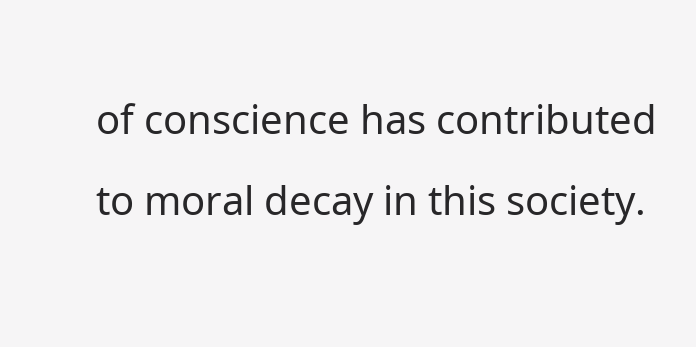of conscience has contributed to moral decay in this society.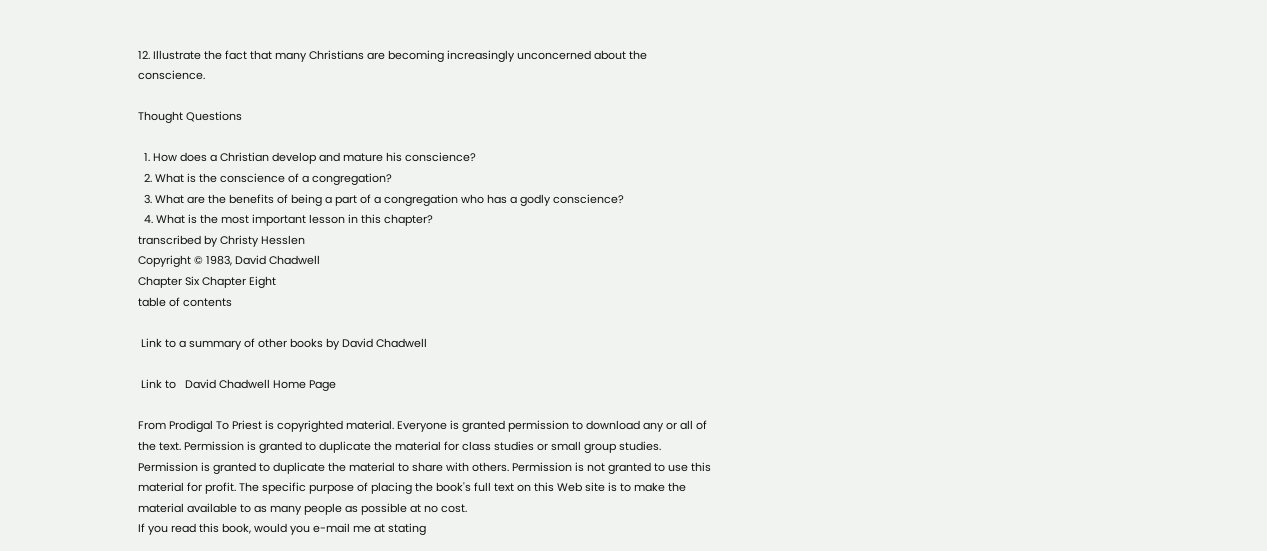12. Illustrate the fact that many Christians are becoming increasingly unconcerned about the conscience.

Thought Questions

  1. How does a Christian develop and mature his conscience?
  2. What is the conscience of a congregation?
  3. What are the benefits of being a part of a congregation who has a godly conscience?
  4. What is the most important lesson in this chapter?
transcribed by Christy Hesslen
Copyright © 1983, David Chadwell
Chapter Six Chapter Eight
table of contents

 Link to a summary of other books by David Chadwell

 Link to   David Chadwell Home Page

From Prodigal To Priest is copyrighted material. Everyone is granted permission to download any or all of the text. Permission is granted to duplicate the material for class studies or small group studies. Permission is granted to duplicate the material to share with others. Permission is not granted to use this material for profit. The specific purpose of placing the book's full text on this Web site is to make the material available to as many people as possible at no cost.
If you read this book, would you e-mail me at stating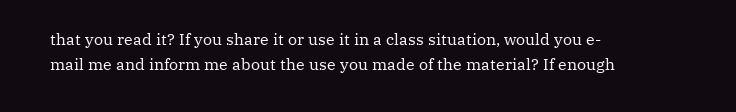that you read it? If you share it or use it in a class situation, would you e-mail me and inform me about the use you made of the material? If enough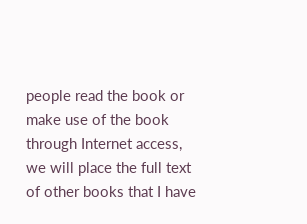people read the book or make use of the book through Internet access, we will place the full text of other books that I have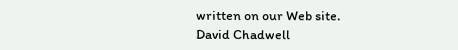written on our Web site.
David Chadwell